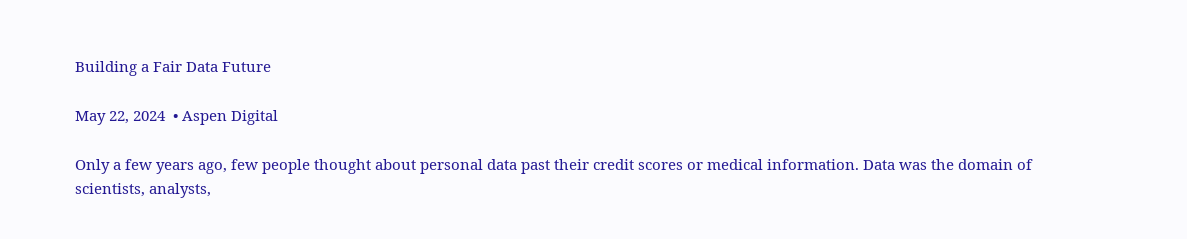Building a Fair Data Future

May 22, 2024  • Aspen Digital

Only a few years ago, few people thought about personal data past their credit scores or medical information. Data was the domain of scientists, analysts,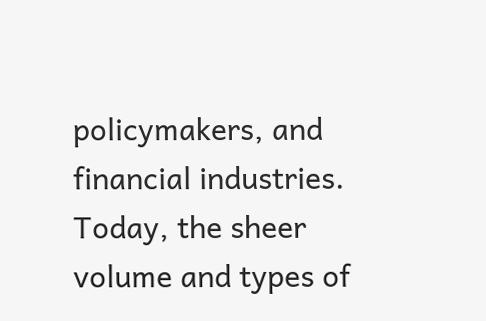policymakers, and financial industries. Today, the sheer volume and types of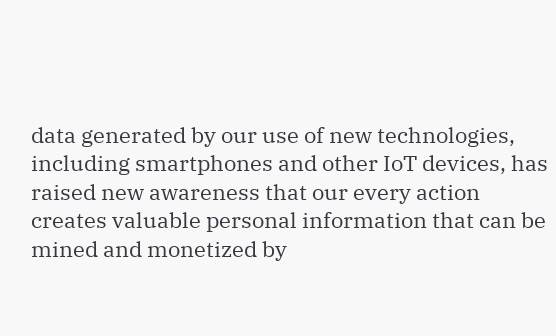data generated by our use of new technologies, including smartphones and other IoT devices, has raised new awareness that our every action creates valuable personal information that can be mined and monetized by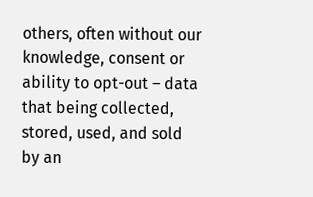others, often without our knowledge, consent or ability to opt-out – data that being collected, stored, used, and sold by an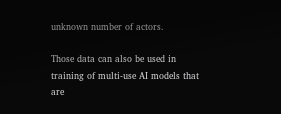unknown number of actors.

Those data can also be used in training of multi-use AI models that are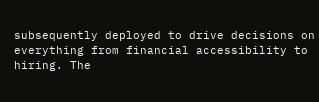subsequently deployed to drive decisions on everything from financial accessibility to hiring. The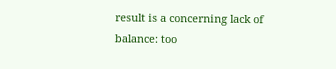result is a concerning lack of balance: too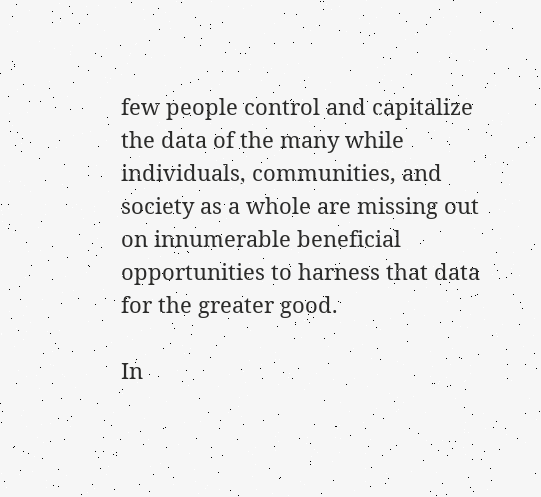few people control and capitalize the data of the many while individuals, communities, and society as a whole are missing out on innumerable beneficial opportunities to harness that data for the greater good.

In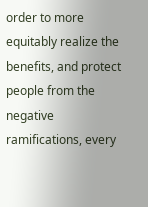order to more equitably realize the benefits, and protect people from the negative ramifications, every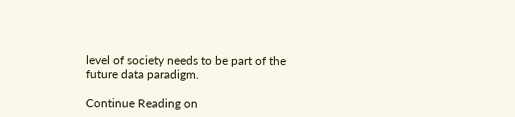level of society needs to be part of the future data paradigm.

Continue Reading on